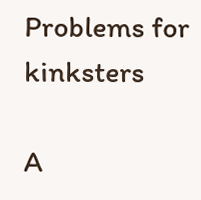Problems for kinksters

A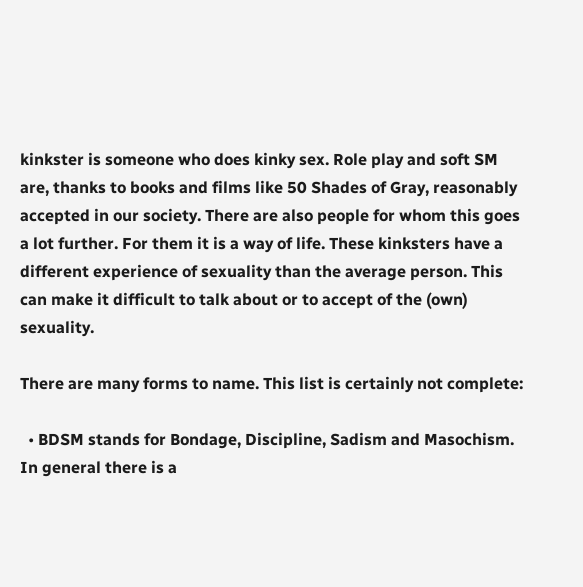kinkster is someone who does kinky sex. Role play and soft SM are, thanks to books and films like 50 Shades of Gray, reasonably accepted in our society. There are also people for whom this goes a lot further. For them it is a way of life. These kinksters have a different experience of sexuality than the average person. This can make it difficult to talk about or to accept of the (own) sexuality.

There are many forms to name. This list is certainly not complete:

  • BDSM stands for Bondage, Discipline, Sadism and Masochism. In general there is a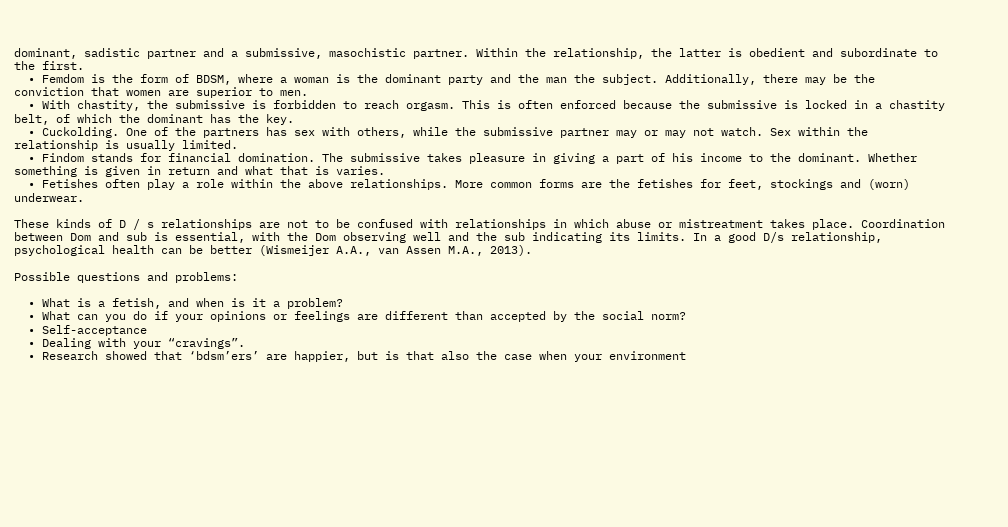dominant, sadistic partner and a submissive, masochistic partner. Within the relationship, the latter is obedient and subordinate to the first.
  • Femdom is the form of BDSM, where a woman is the dominant party and the man the subject. Additionally, there may be the conviction that women are superior to men.
  • With chastity, the submissive is forbidden to reach orgasm. This is often enforced because the submissive is locked in a chastity belt, of which the dominant has the key.
  • Cuckolding. One of the partners has sex with others, while the submissive partner may or may not watch. Sex within the relationship is usually limited.
  • Findom stands for financial domination. The submissive takes pleasure in giving a part of his income to the dominant. Whether something is given in return and what that is varies.
  • Fetishes often play a role within the above relationships. More common forms are the fetishes for feet, stockings and (worn) underwear.

These kinds of D / s relationships are not to be confused with relationships in which abuse or mistreatment takes place. Coordination between Dom and sub is essential, with the Dom observing well and the sub indicating its limits. In a good D/s relationship, psychological health can be better (Wismeijer A.A., van Assen M.A., 2013).

Possible questions and problems:

  • What is a fetish, and when is it a problem?
  • What can you do if your opinions or feelings are different than accepted by the social norm?
  • Self-acceptance
  • Dealing with your “cravings”.
  • Research showed that ‘bdsm’ers’ are happier, but is that also the case when your environment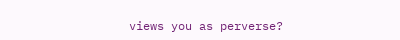views you as perverse?